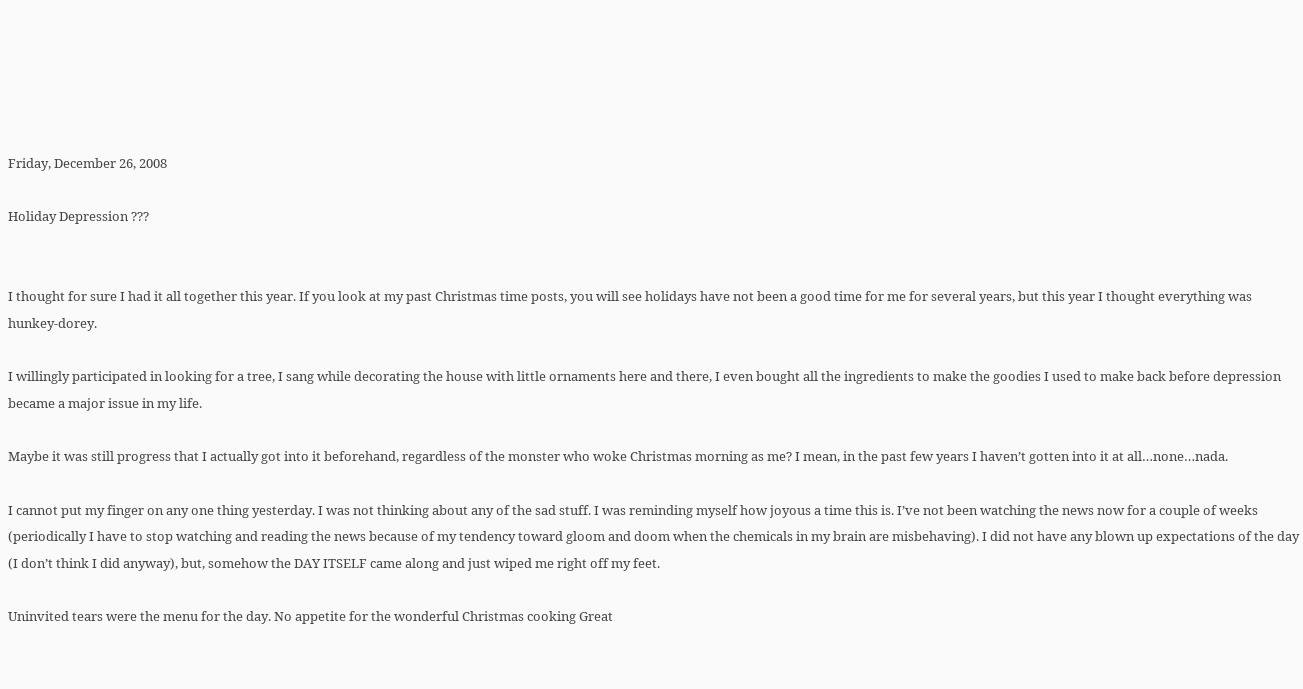Friday, December 26, 2008

Holiday Depression ???


I thought for sure I had it all together this year. If you look at my past Christmas time posts, you will see holidays have not been a good time for me for several years, but this year I thought everything was hunkey-dorey.

I willingly participated in looking for a tree, I sang while decorating the house with little ornaments here and there, I even bought all the ingredients to make the goodies I used to make back before depression became a major issue in my life.

Maybe it was still progress that I actually got into it beforehand, regardless of the monster who woke Christmas morning as me? I mean, in the past few years I haven’t gotten into it at all…none…nada.

I cannot put my finger on any one thing yesterday. I was not thinking about any of the sad stuff. I was reminding myself how joyous a time this is. I’ve not been watching the news now for a couple of weeks (periodically I have to stop watching and reading the news because of my tendency toward gloom and doom when the chemicals in my brain are misbehaving). I did not have any blown up expectations of the day (I don’t think I did anyway), but, somehow the DAY ITSELF came along and just wiped me right off my feet.

Uninvited tears were the menu for the day. No appetite for the wonderful Christmas cooking Great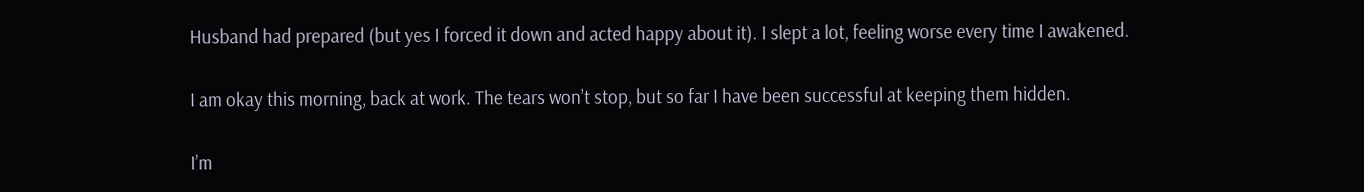Husband had prepared (but yes I forced it down and acted happy about it). I slept a lot, feeling worse every time I awakened.

I am okay this morning, back at work. The tears won’t stop, but so far I have been successful at keeping them hidden.

I’m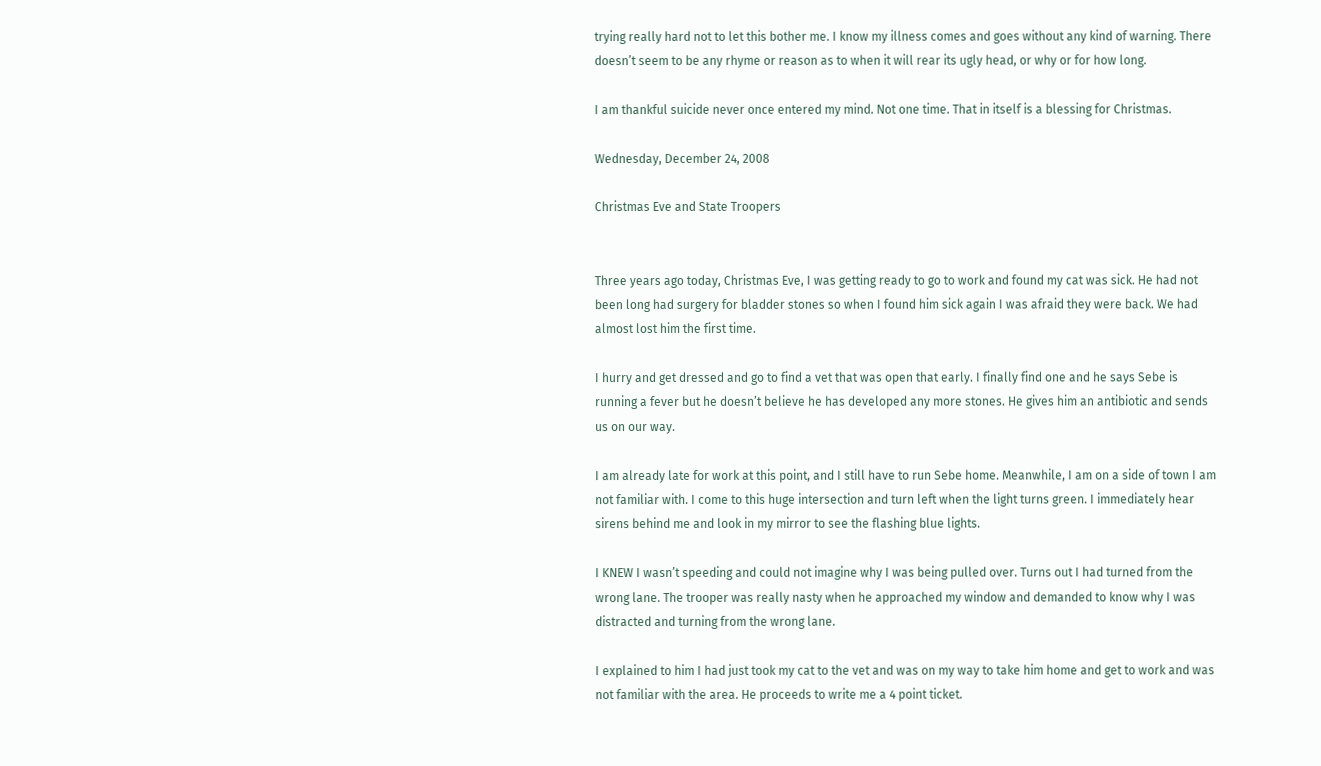trying really hard not to let this bother me. I know my illness comes and goes without any kind of warning. There doesn’t seem to be any rhyme or reason as to when it will rear its ugly head, or why or for how long.

I am thankful suicide never once entered my mind. Not one time. That in itself is a blessing for Christmas.

Wednesday, December 24, 2008

Christmas Eve and State Troopers


Three years ago today, Christmas Eve, I was getting ready to go to work and found my cat was sick. He had not been long had surgery for bladder stones so when I found him sick again I was afraid they were back. We had almost lost him the first time.

I hurry and get dressed and go to find a vet that was open that early. I finally find one and he says Sebe is running a fever but he doesn’t believe he has developed any more stones. He gives him an antibiotic and sends us on our way.

I am already late for work at this point, and I still have to run Sebe home. Meanwhile, I am on a side of town I am not familiar with. I come to this huge intersection and turn left when the light turns green. I immediately hear sirens behind me and look in my mirror to see the flashing blue lights.

I KNEW I wasn’t speeding and could not imagine why I was being pulled over. Turns out I had turned from the wrong lane. The trooper was really nasty when he approached my window and demanded to know why I was distracted and turning from the wrong lane.

I explained to him I had just took my cat to the vet and was on my way to take him home and get to work and was not familiar with the area. He proceeds to write me a 4 point ticket.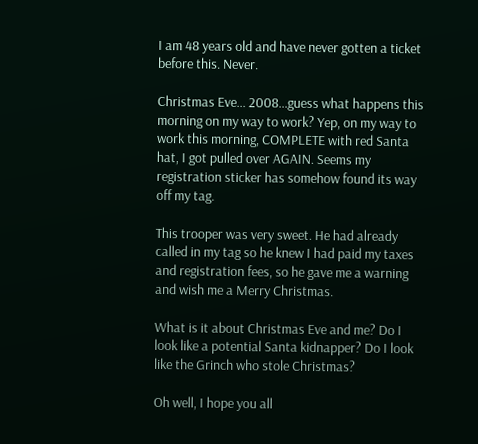I am 48 years old and have never gotten a ticket before this. Never.

Christmas Eve... 2008…guess what happens this morning on my way to work? Yep, on my way to work this morning, COMPLETE with red Santa hat, I got pulled over AGAIN. Seems my registration sticker has somehow found its way off my tag.

This trooper was very sweet. He had already called in my tag so he knew I had paid my taxes and registration fees, so he gave me a warning and wish me a Merry Christmas.

What is it about Christmas Eve and me? Do I look like a potential Santa kidnapper? Do I look like the Grinch who stole Christmas?

Oh well, I hope you all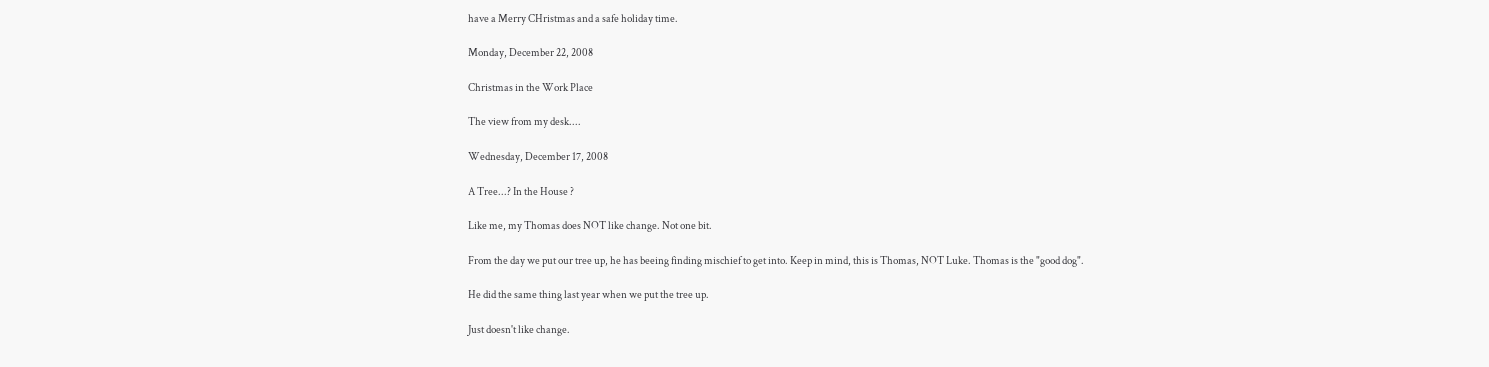have a Merry CHristmas and a safe holiday time.

Monday, December 22, 2008

Christmas in the Work Place

The view from my desk....

Wednesday, December 17, 2008

A Tree...? In the House ?

Like me, my Thomas does NOT like change. Not one bit.

From the day we put our tree up, he has beeing finding mischief to get into. Keep in mind, this is Thomas, NOT Luke. Thomas is the "good dog".

He did the same thing last year when we put the tree up.

Just doesn't like change.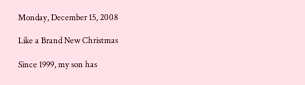Monday, December 15, 2008

Like a Brand New Christmas

Since 1999, my son has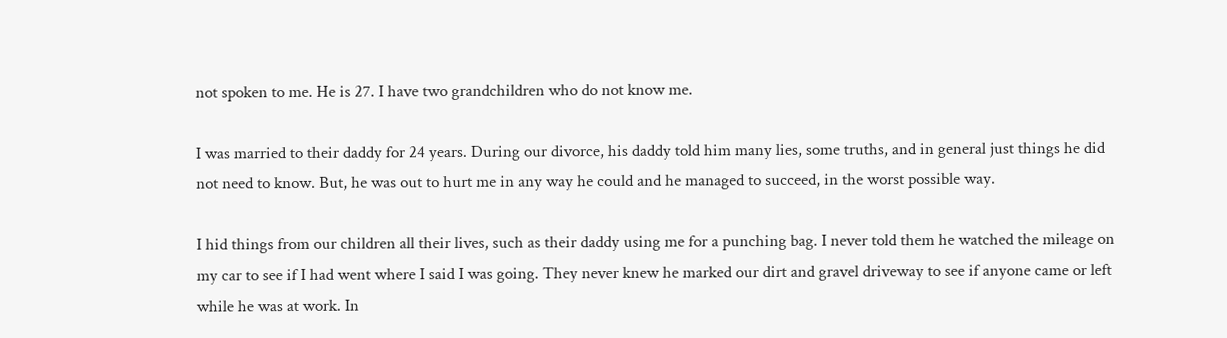not spoken to me. He is 27. I have two grandchildren who do not know me.

I was married to their daddy for 24 years. During our divorce, his daddy told him many lies, some truths, and in general just things he did not need to know. But, he was out to hurt me in any way he could and he managed to succeed, in the worst possible way.

I hid things from our children all their lives, such as their daddy using me for a punching bag. I never told them he watched the mileage on my car to see if I had went where I said I was going. They never knew he marked our dirt and gravel driveway to see if anyone came or left while he was at work. In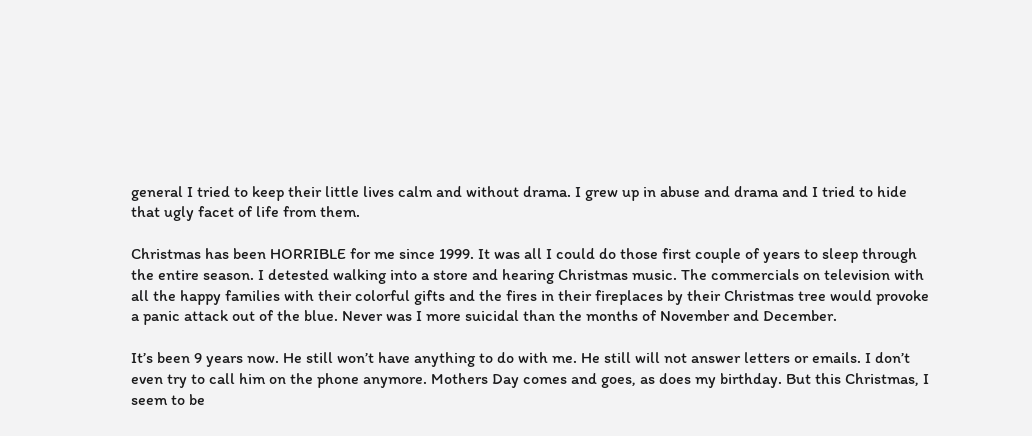general I tried to keep their little lives calm and without drama. I grew up in abuse and drama and I tried to hide that ugly facet of life from them.

Christmas has been HORRIBLE for me since 1999. It was all I could do those first couple of years to sleep through the entire season. I detested walking into a store and hearing Christmas music. The commercials on television with all the happy families with their colorful gifts and the fires in their fireplaces by their Christmas tree would provoke a panic attack out of the blue. Never was I more suicidal than the months of November and December.

It’s been 9 years now. He still won’t have anything to do with me. He still will not answer letters or emails. I don’t even try to call him on the phone anymore. Mothers Day comes and goes, as does my birthday. But this Christmas, I seem to be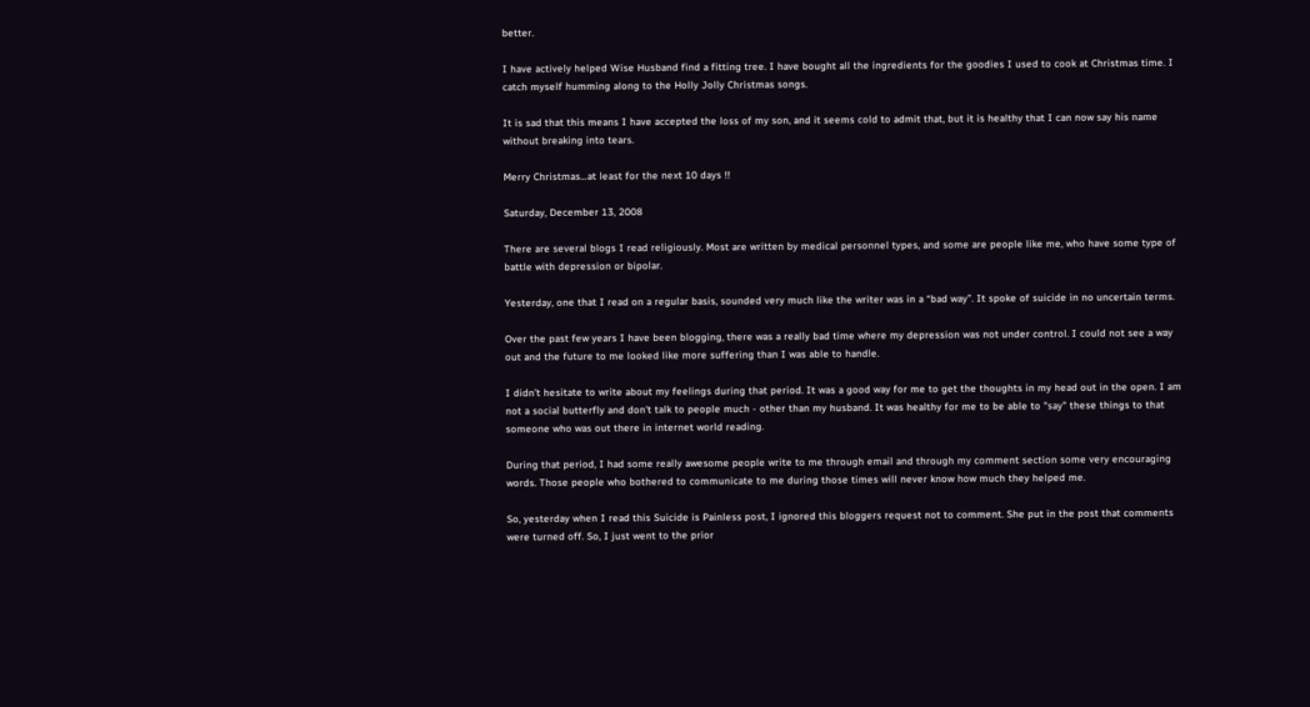better.

I have actively helped Wise Husband find a fitting tree. I have bought all the ingredients for the goodies I used to cook at Christmas time. I catch myself humming along to the Holly Jolly Christmas songs.

It is sad that this means I have accepted the loss of my son, and it seems cold to admit that, but it is healthy that I can now say his name without breaking into tears.

Merry Christmas…at least for the next 10 days !!

Saturday, December 13, 2008

There are several blogs I read religiously. Most are written by medical personnel types, and some are people like me, who have some type of battle with depression or bipolar.

Yesterday, one that I read on a regular basis, sounded very much like the writer was in a “bad way”. It spoke of suicide in no uncertain terms.

Over the past few years I have been blogging, there was a really bad time where my depression was not under control. I could not see a way out and the future to me looked like more suffering than I was able to handle.

I didn’t hesitate to write about my feelings during that period. It was a good way for me to get the thoughts in my head out in the open. I am not a social butterfly and don't talk to people much - other than my husband. It was healthy for me to be able to "say" these things to that someone who was out there in internet world reading.

During that period, I had some really awesome people write to me through email and through my comment section some very encouraging words. Those people who bothered to communicate to me during those times will never know how much they helped me.

So, yesterday when I read this Suicide is Painless post, I ignored this bloggers request not to comment. She put in the post that comments were turned off. So, I just went to the prior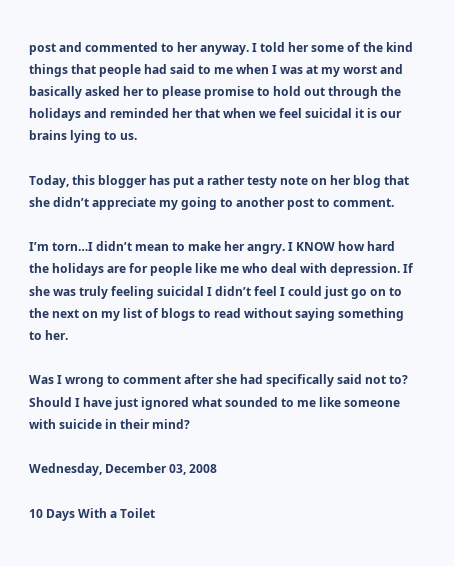post and commented to her anyway. I told her some of the kind things that people had said to me when I was at my worst and basically asked her to please promise to hold out through the holidays and reminded her that when we feel suicidal it is our brains lying to us.

Today, this blogger has put a rather testy note on her blog that she didn’t appreciate my going to another post to comment.

I’m torn…I didn’t mean to make her angry. I KNOW how hard the holidays are for people like me who deal with depression. If she was truly feeling suicidal I didn’t feel I could just go on to the next on my list of blogs to read without saying something to her.

Was I wrong to comment after she had specifically said not to? Should I have just ignored what sounded to me like someone with suicide in their mind?

Wednesday, December 03, 2008

10 Days With a Toilet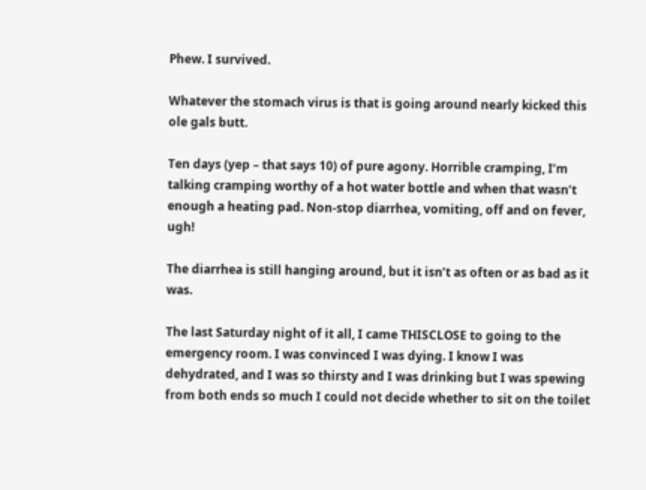Phew. I survived.

Whatever the stomach virus is that is going around nearly kicked this ole gals butt.

Ten days (yep – that says 10) of pure agony. Horrible cramping, I’m talking cramping worthy of a hot water bottle and when that wasn’t enough a heating pad. Non-stop diarrhea, vomiting, off and on fever, ugh!

The diarrhea is still hanging around, but it isn’t as often or as bad as it was.

The last Saturday night of it all, I came THISCLOSE to going to the emergency room. I was convinced I was dying. I know I was dehydrated, and I was so thirsty and I was drinking but I was spewing from both ends so much I could not decide whether to sit on the toilet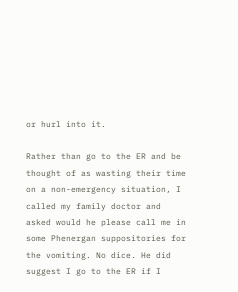or hurl into it.

Rather than go to the ER and be thought of as wasting their time on a non-emergency situation, I called my family doctor and asked would he please call me in some Phenergan suppositories for the vomiting. No dice. He did suggest I go to the ER if I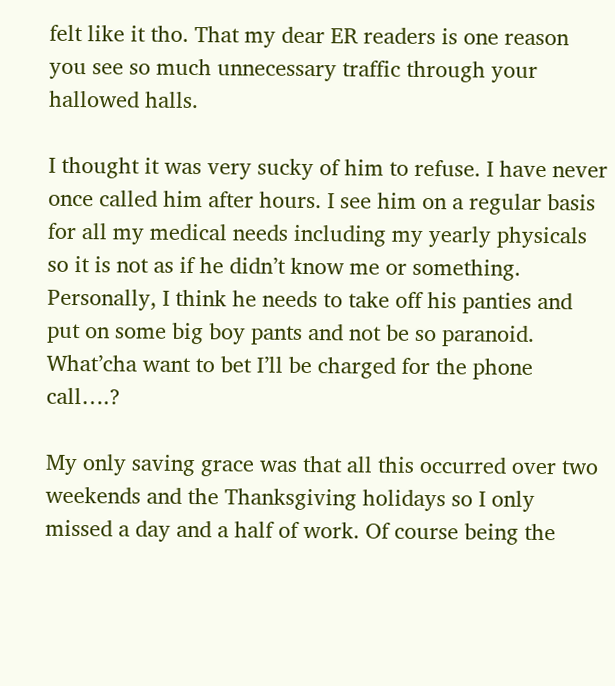felt like it tho. That my dear ER readers is one reason you see so much unnecessary traffic through your hallowed halls.

I thought it was very sucky of him to refuse. I have never once called him after hours. I see him on a regular basis for all my medical needs including my yearly physicals so it is not as if he didn’t know me or something. Personally, I think he needs to take off his panties and put on some big boy pants and not be so paranoid. What’cha want to bet I’ll be charged for the phone call….?

My only saving grace was that all this occurred over two weekends and the Thanksgiving holidays so I only missed a day and a half of work. Of course being the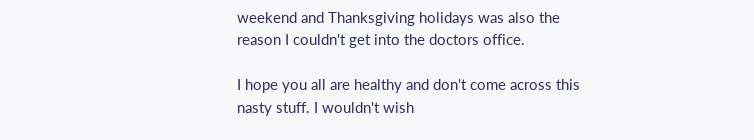weekend and Thanksgiving holidays was also the reason I couldn't get into the doctors office.

I hope you all are healthy and don't come across this nasty stuff. I wouldn't wish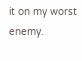it on my worst enemy.